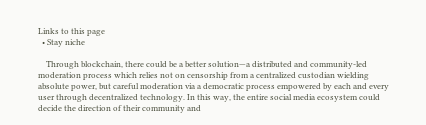Links to this page
  • Stay niche

    Through blockchain, there could be a better solution—a distributed and community-led moderation process which relies not on censorship from a centralized custodian wielding absolute power, but careful moderation via a democratic process empowered by each and every user through decentralized technology. In this way, the entire social media ecosystem could decide the direction of their community and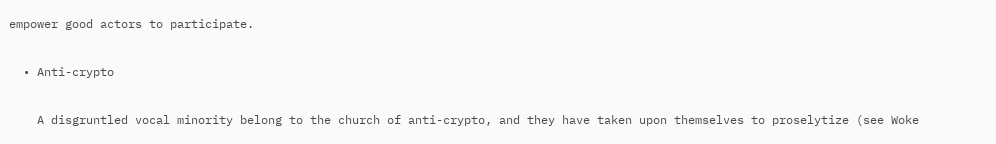empower good actors to participate.

  • Anti-crypto

    A disgruntled vocal minority belong to the church of anti-crypto, and they have taken upon themselves to proselytize (see Woke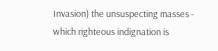Invasion) the unsuspecting masses - which righteous indignation is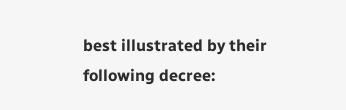best illustrated by their following decree: